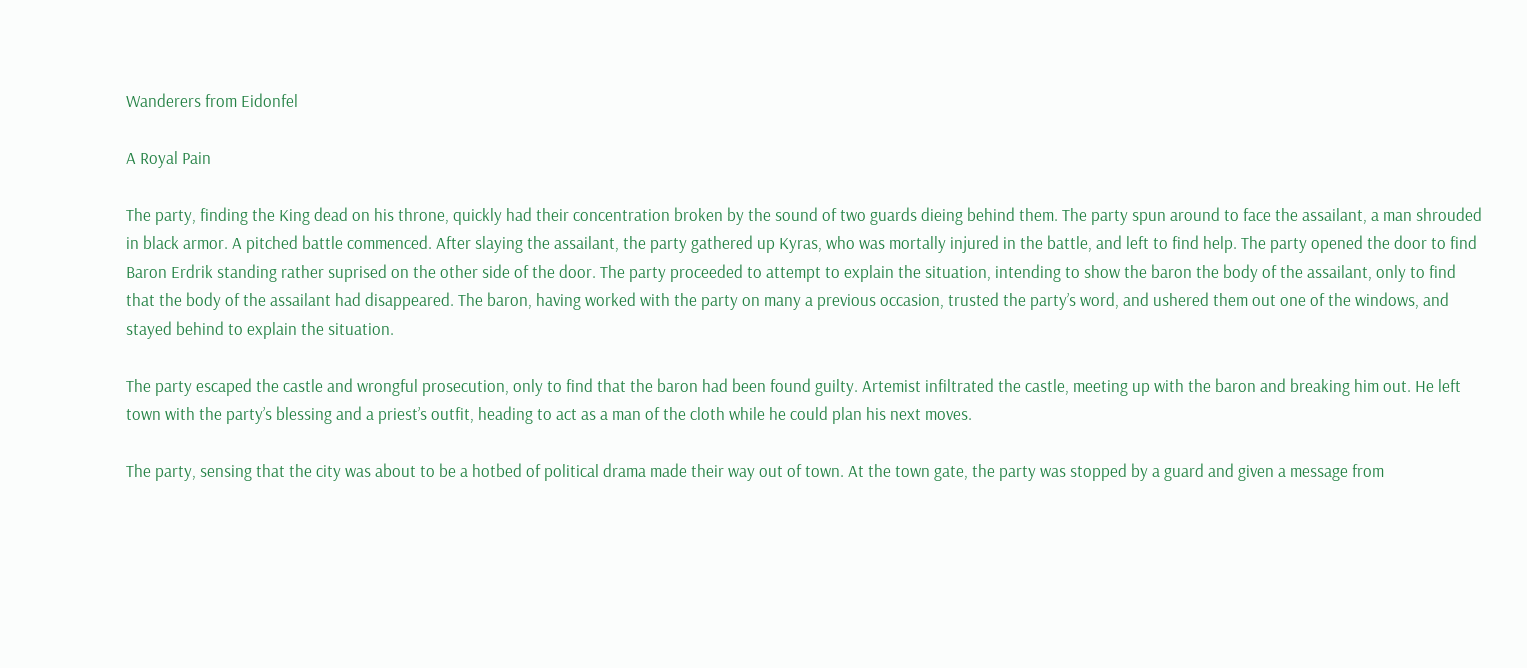Wanderers from Eidonfel

A Royal Pain

The party, finding the King dead on his throne, quickly had their concentration broken by the sound of two guards dieing behind them. The party spun around to face the assailant, a man shrouded in black armor. A pitched battle commenced. After slaying the assailant, the party gathered up Kyras, who was mortally injured in the battle, and left to find help. The party opened the door to find Baron Erdrik standing rather suprised on the other side of the door. The party proceeded to attempt to explain the situation, intending to show the baron the body of the assailant, only to find that the body of the assailant had disappeared. The baron, having worked with the party on many a previous occasion, trusted the party’s word, and ushered them out one of the windows, and stayed behind to explain the situation.

The party escaped the castle and wrongful prosecution, only to find that the baron had been found guilty. Artemist infiltrated the castle, meeting up with the baron and breaking him out. He left town with the party’s blessing and a priest’s outfit, heading to act as a man of the cloth while he could plan his next moves.

The party, sensing that the city was about to be a hotbed of political drama made their way out of town. At the town gate, the party was stopped by a guard and given a message from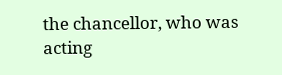the chancellor, who was acting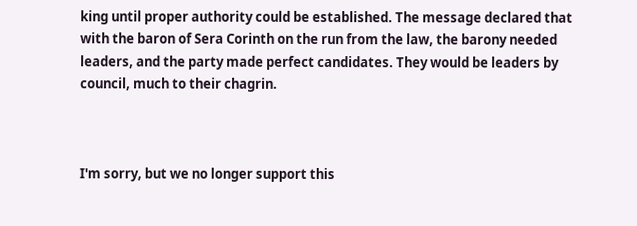king until proper authority could be established. The message declared that with the baron of Sera Corinth on the run from the law, the barony needed leaders, and the party made perfect candidates. They would be leaders by council, much to their chagrin.



I'm sorry, but we no longer support this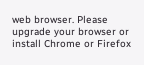web browser. Please upgrade your browser or install Chrome or Firefox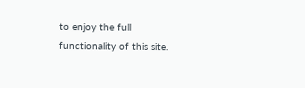to enjoy the full functionality of this site.